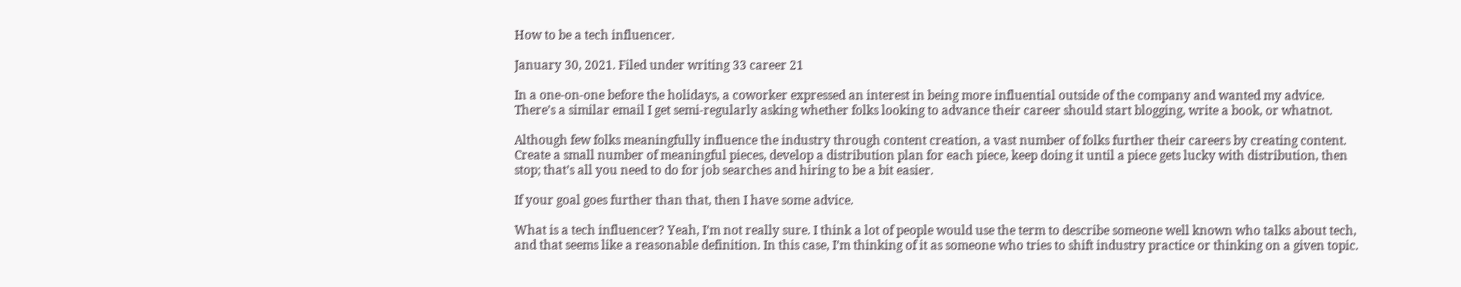How to be a tech influencer.

January 30, 2021. Filed under writing 33 career 21

In a one-on-one before the holidays, a coworker expressed an interest in being more influential outside of the company and wanted my advice. There’s a similar email I get semi-regularly asking whether folks looking to advance their career should start blogging, write a book, or whatnot.

Although few folks meaningfully influence the industry through content creation, a vast number of folks further their careers by creating content. Create a small number of meaningful pieces, develop a distribution plan for each piece, keep doing it until a piece gets lucky with distribution, then stop; that’s all you need to do for job searches and hiring to be a bit easier.

If your goal goes further than that, then I have some advice.

What is a tech influencer? Yeah, I’m not really sure. I think a lot of people would use the term to describe someone well known who talks about tech, and that seems like a reasonable definition. In this case, I’m thinking of it as someone who tries to shift industry practice or thinking on a given topic.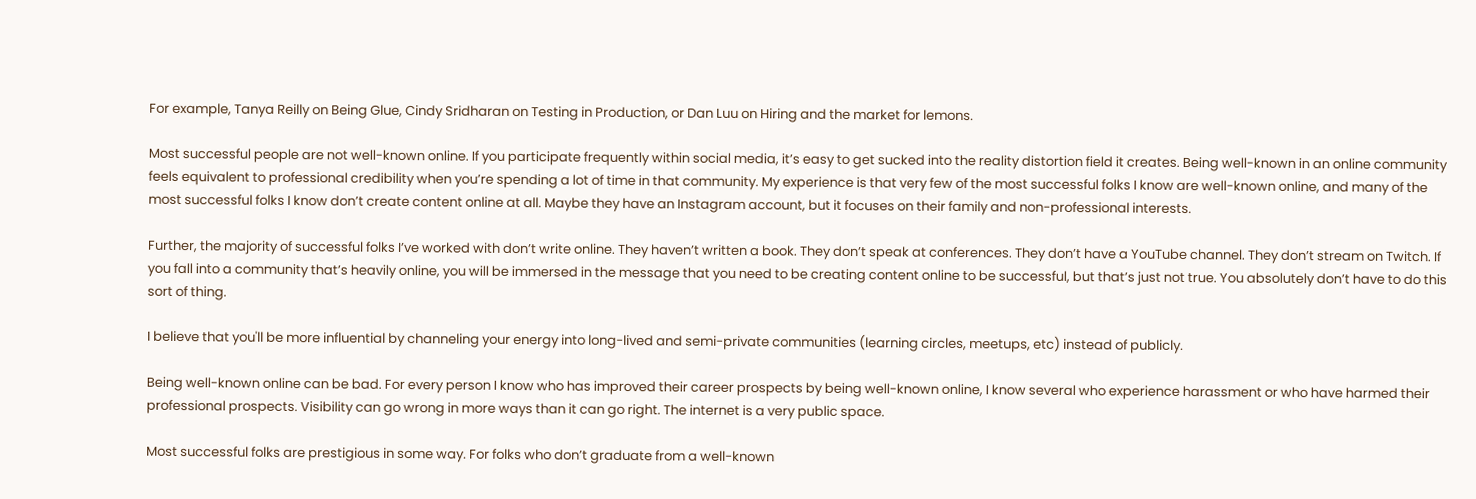For example, Tanya Reilly on Being Glue, Cindy Sridharan on Testing in Production, or Dan Luu on Hiring and the market for lemons.

Most successful people are not well-known online. If you participate frequently within social media, it’s easy to get sucked into the reality distortion field it creates. Being well-known in an online community feels equivalent to professional credibility when you’re spending a lot of time in that community. My experience is that very few of the most successful folks I know are well-known online, and many of the most successful folks I know don’t create content online at all. Maybe they have an Instagram account, but it focuses on their family and non-professional interests.

Further, the majority of successful folks I’ve worked with don’t write online. They haven’t written a book. They don’t speak at conferences. They don’t have a YouTube channel. They don’t stream on Twitch. If you fall into a community that’s heavily online, you will be immersed in the message that you need to be creating content online to be successful, but that’s just not true. You absolutely don’t have to do this sort of thing.

I believe that you'll be more influential by channeling your energy into long-lived and semi-private communities (learning circles, meetups, etc) instead of publicly.

Being well-known online can be bad. For every person I know who has improved their career prospects by being well-known online, I know several who experience harassment or who have harmed their professional prospects. Visibility can go wrong in more ways than it can go right. The internet is a very public space.

Most successful folks are prestigious in some way. For folks who don’t graduate from a well-known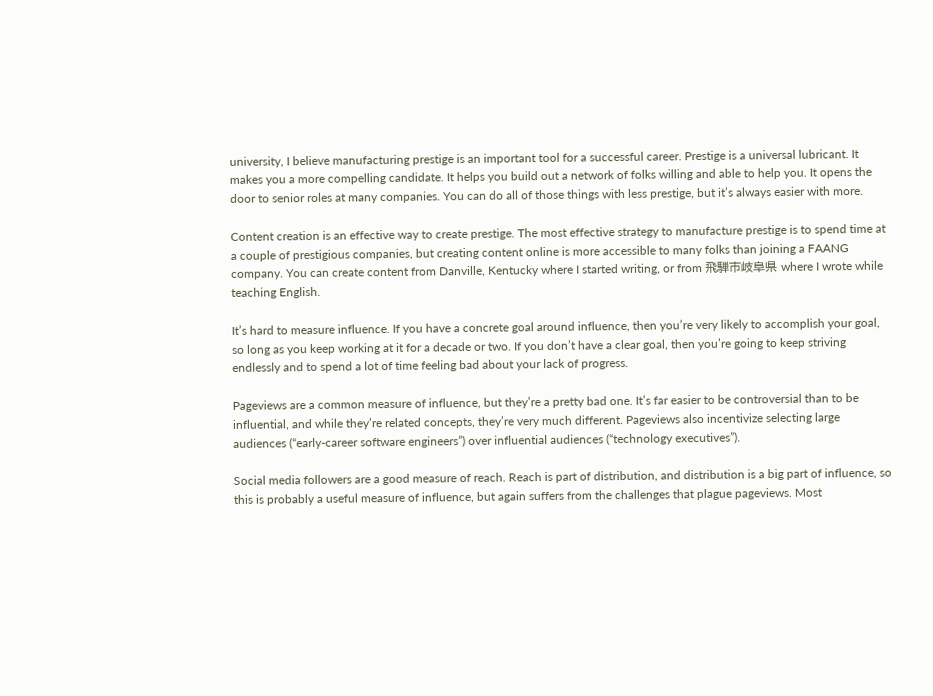university, I believe manufacturing prestige is an important tool for a successful career. Prestige is a universal lubricant. It makes you a more compelling candidate. It helps you build out a network of folks willing and able to help you. It opens the door to senior roles at many companies. You can do all of those things with less prestige, but it’s always easier with more.

Content creation is an effective way to create prestige. The most effective strategy to manufacture prestige is to spend time at a couple of prestigious companies, but creating content online is more accessible to many folks than joining a FAANG company. You can create content from Danville, Kentucky where I started writing, or from 飛騨市岐阜県 where I wrote while teaching English.

It’s hard to measure influence. If you have a concrete goal around influence, then you’re very likely to accomplish your goal, so long as you keep working at it for a decade or two. If you don’t have a clear goal, then you’re going to keep striving endlessly and to spend a lot of time feeling bad about your lack of progress.

Pageviews are a common measure of influence, but they’re a pretty bad one. It’s far easier to be controversial than to be influential, and while they’re related concepts, they’re very much different. Pageviews also incentivize selecting large audiences (“early-career software engineers”) over influential audiences (“technology executives”).

Social media followers are a good measure of reach. Reach is part of distribution, and distribution is a big part of influence, so this is probably a useful measure of influence, but again suffers from the challenges that plague pageviews. Most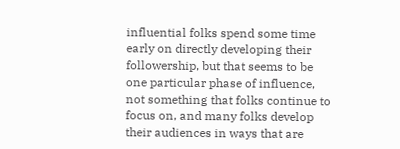influential folks spend some time early on directly developing their followership, but that seems to be one particular phase of influence, not something that folks continue to focus on, and many folks develop their audiences in ways that are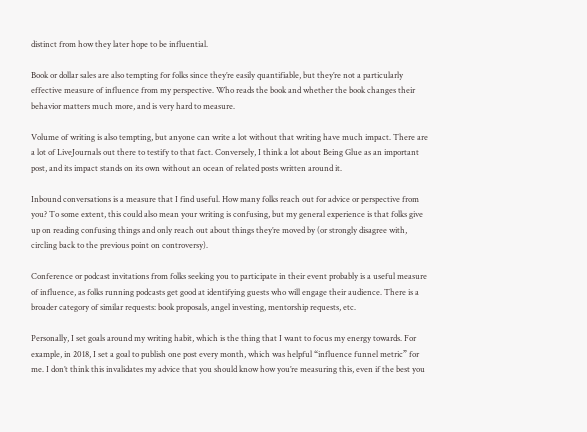distinct from how they later hope to be influential.

Book or dollar sales are also tempting for folks since they’re easily quantifiable, but they’re not a particularly effective measure of influence from my perspective. Who reads the book and whether the book changes their behavior matters much more, and is very hard to measure.

Volume of writing is also tempting, but anyone can write a lot without that writing have much impact. There are a lot of LiveJournals out there to testify to that fact. Conversely, I think a lot about Being Glue as an important post, and its impact stands on its own without an ocean of related posts written around it.

Inbound conversations is a measure that I find useful. How many folks reach out for advice or perspective from you? To some extent, this could also mean your writing is confusing, but my general experience is that folks give up on reading confusing things and only reach out about things they’re moved by (or strongly disagree with, circling back to the previous point on controversy).

Conference or podcast invitations from folks seeking you to participate in their event probably is a useful measure of influence, as folks running podcasts get good at identifying guests who will engage their audience. There is a broader category of similar requests: book proposals, angel investing, mentorship requests, etc.

Personally, I set goals around my writing habit, which is the thing that I want to focus my energy towards. For example, in 2018, I set a goal to publish one post every month, which was helpful “influence funnel metric” for me. I don’t think this invalidates my advice that you should know how you’re measuring this, even if the best you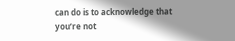can do is to acknowledge that you’re not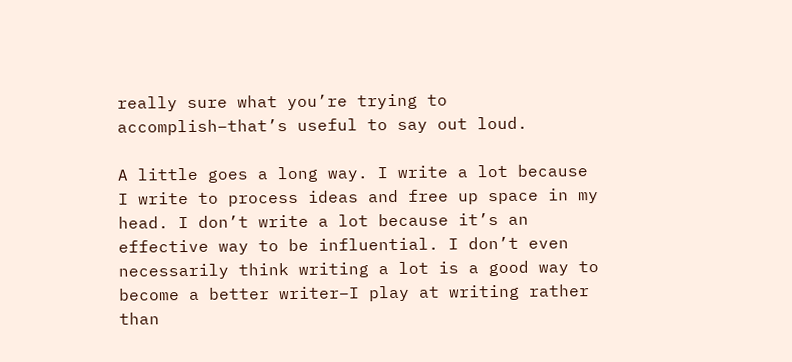really sure what you’re trying to accomplish–that’s useful to say out loud.

A little goes a long way. I write a lot because I write to process ideas and free up space in my head. I don’t write a lot because it’s an effective way to be influential. I don’t even necessarily think writing a lot is a good way to become a better writer–I play at writing rather than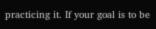practicing it. If your goal is to be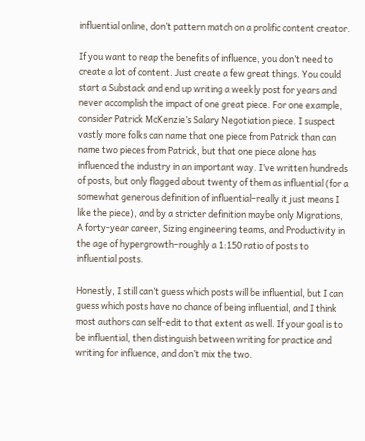influential online, don’t pattern match on a prolific content creator.

If you want to reap the benefits of influence, you don’t need to create a lot of content. Just create a few great things. You could start a Substack and end up writing a weekly post for years and never accomplish the impact of one great piece. For one example, consider Patrick McKenzie’s Salary Negotiation piece. I suspect vastly more folks can name that one piece from Patrick than can name two pieces from Patrick, but that one piece alone has influenced the industry in an important way. I’ve written hundreds of posts, but only flagged about twenty of them as influential (for a somewhat generous definition of influential–really it just means I like the piece), and by a stricter definition maybe only Migrations, A forty-year career, Sizing engineering teams, and Productivity in the age of hypergrowth–roughly a 1:150 ratio of posts to influential posts.

Honestly, I still can’t guess which posts will be influential, but I can guess which posts have no chance of being influential, and I think most authors can self-edit to that extent as well. If your goal is to be influential, then distinguish between writing for practice and writing for influence, and don’t mix the two.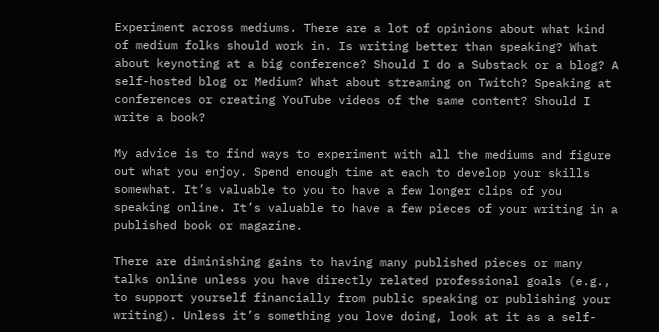Experiment across mediums. There are a lot of opinions about what kind of medium folks should work in. Is writing better than speaking? What about keynoting at a big conference? Should I do a Substack or a blog? A self-hosted blog or Medium? What about streaming on Twitch? Speaking at conferences or creating YouTube videos of the same content? Should I write a book?

My advice is to find ways to experiment with all the mediums and figure out what you enjoy. Spend enough time at each to develop your skills somewhat. It’s valuable to you to have a few longer clips of you speaking online. It’s valuable to have a few pieces of your writing in a published book or magazine.

There are diminishing gains to having many published pieces or many talks online unless you have directly related professional goals (e.g., to support yourself financially from public speaking or publishing your writing). Unless it’s something you love doing, look at it as a self-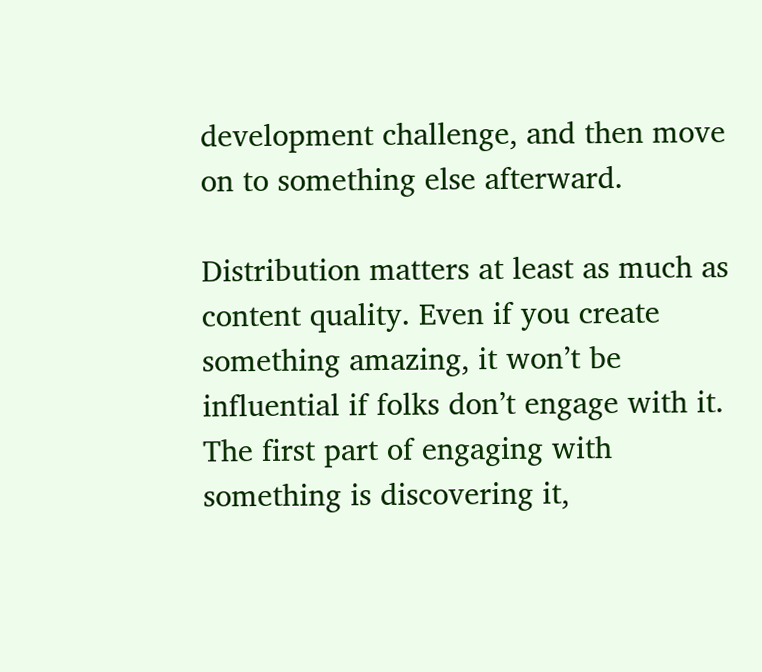development challenge, and then move on to something else afterward.

Distribution matters at least as much as content quality. Even if you create something amazing, it won’t be influential if folks don’t engage with it. The first part of engaging with something is discovering it,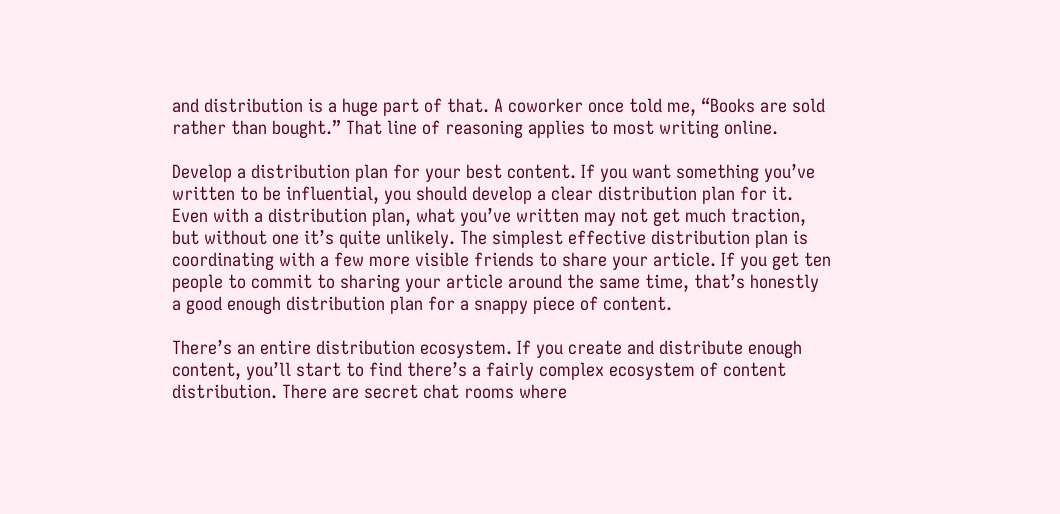and distribution is a huge part of that. A coworker once told me, “Books are sold rather than bought.” That line of reasoning applies to most writing online.

Develop a distribution plan for your best content. If you want something you’ve written to be influential, you should develop a clear distribution plan for it. Even with a distribution plan, what you’ve written may not get much traction, but without one it’s quite unlikely. The simplest effective distribution plan is coordinating with a few more visible friends to share your article. If you get ten people to commit to sharing your article around the same time, that’s honestly a good enough distribution plan for a snappy piece of content.

There’s an entire distribution ecosystem. If you create and distribute enough content, you’ll start to find there’s a fairly complex ecosystem of content distribution. There are secret chat rooms where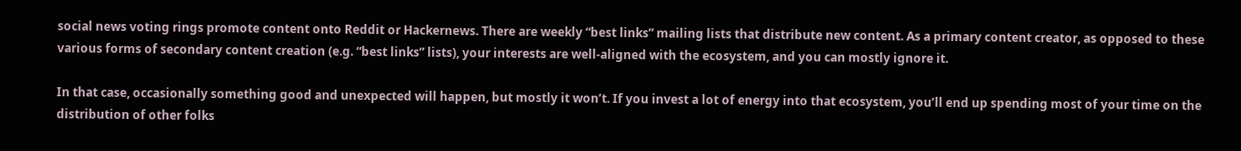social news voting rings promote content onto Reddit or Hackernews. There are weekly “best links” mailing lists that distribute new content. As a primary content creator, as opposed to these various forms of secondary content creation (e.g. “best links” lists), your interests are well-aligned with the ecosystem, and you can mostly ignore it.

In that case, occasionally something good and unexpected will happen, but mostly it won’t. If you invest a lot of energy into that ecosystem, you’ll end up spending most of your time on the distribution of other folks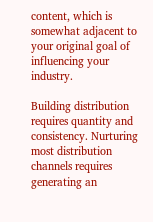content, which is somewhat adjacent to your original goal of influencing your industry.

Building distribution requires quantity and consistency. Nurturing most distribution channels requires generating an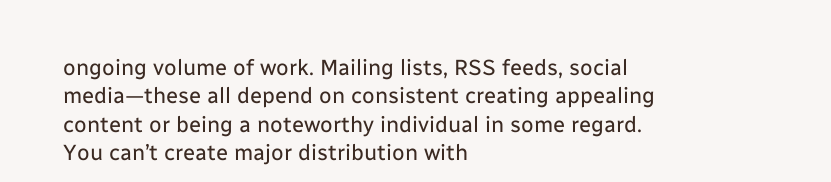ongoing volume of work. Mailing lists, RSS feeds, social media—these all depend on consistent creating appealing content or being a noteworthy individual in some regard. You can’t create major distribution with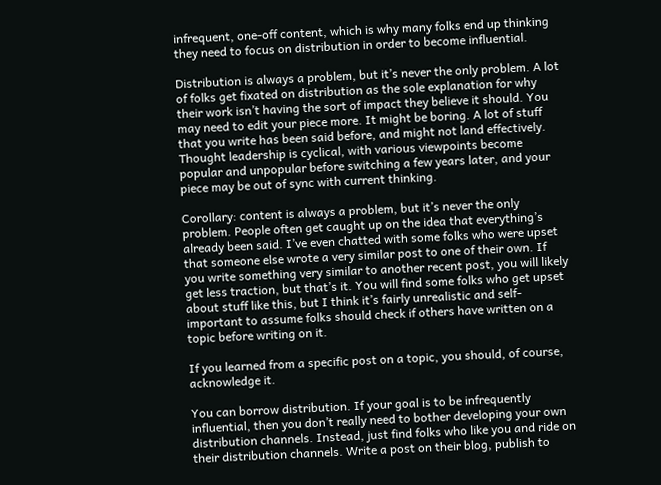infrequent, one-off content, which is why many folks end up thinking they need to focus on distribution in order to become influential.

Distribution is always a problem, but it’s never the only problem. A lot of folks get fixated on distribution as the sole explanation for why their work isn’t having the sort of impact they believe it should. You may need to edit your piece more. It might be boring. A lot of stuff that you write has been said before, and might not land effectively. Thought leadership is cyclical, with various viewpoints become popular and unpopular before switching a few years later, and your piece may be out of sync with current thinking.

Corollary: content is always a problem, but it’s never the only problem. People often get caught up on the idea that everything’s already been said. I’ve even chatted with some folks who were upset that someone else wrote a very similar post to one of their own. If you write something very similar to another recent post, you will likely get less traction, but that’s it. You will find some folks who get upset about stuff like this, but I think it’s fairly unrealistic and self-important to assume folks should check if others have written on a topic before writing on it.

If you learned from a specific post on a topic, you should, of course, acknowledge it.

You can borrow distribution. If your goal is to be infrequently influential, then you don’t really need to bother developing your own distribution channels. Instead, just find folks who like you and ride on their distribution channels. Write a post on their blog, publish to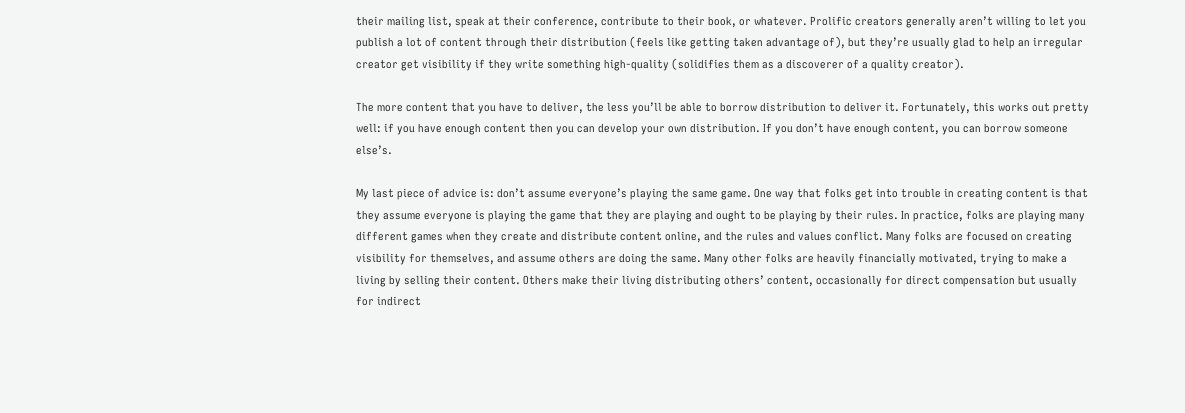their mailing list, speak at their conference, contribute to their book, or whatever. Prolific creators generally aren’t willing to let you publish a lot of content through their distribution (feels like getting taken advantage of), but they’re usually glad to help an irregular creator get visibility if they write something high-quality (solidifies them as a discoverer of a quality creator).

The more content that you have to deliver, the less you’ll be able to borrow distribution to deliver it. Fortunately, this works out pretty well: if you have enough content then you can develop your own distribution. If you don’t have enough content, you can borrow someone else’s.

My last piece of advice is: don’t assume everyone’s playing the same game. One way that folks get into trouble in creating content is that they assume everyone is playing the game that they are playing and ought to be playing by their rules. In practice, folks are playing many different games when they create and distribute content online, and the rules and values conflict. Many folks are focused on creating visibility for themselves, and assume others are doing the same. Many other folks are heavily financially motivated, trying to make a living by selling their content. Others make their living distributing others’ content, occasionally for direct compensation but usually for indirect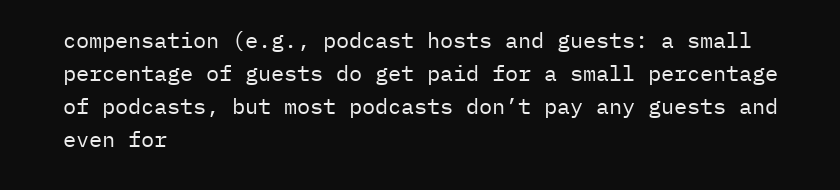compensation (e.g., podcast hosts and guests: a small percentage of guests do get paid for a small percentage of podcasts, but most podcasts don’t pay any guests and even for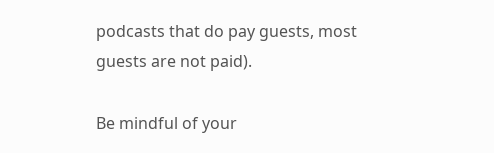podcasts that do pay guests, most guests are not paid).

Be mindful of your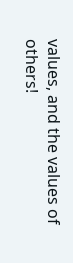values, and the values of others!